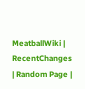MeatballWiki | RecentChanges | Random Page |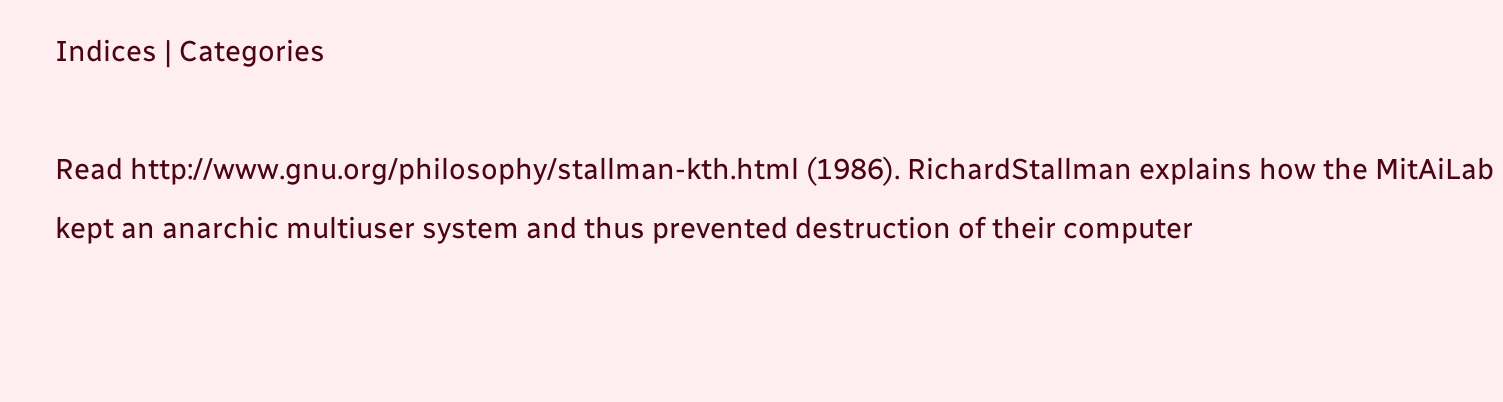Indices | Categories

Read http://www.gnu.org/philosophy/stallman-kth.html (1986). RichardStallman explains how the MitAiLab kept an anarchic multiuser system and thus prevented destruction of their computer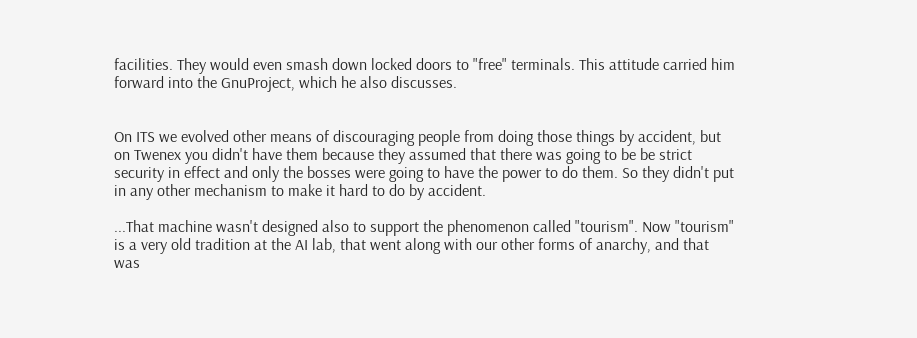facilities. They would even smash down locked doors to "free" terminals. This attitude carried him forward into the GnuProject, which he also discusses.


On ITS we evolved other means of discouraging people from doing those things by accident, but on Twenex you didn't have them because they assumed that there was going to be be strict security in effect and only the bosses were going to have the power to do them. So they didn't put in any other mechanism to make it hard to do by accident.

...That machine wasn't designed also to support the phenomenon called "tourism". Now "tourism" is a very old tradition at the AI lab, that went along with our other forms of anarchy, and that was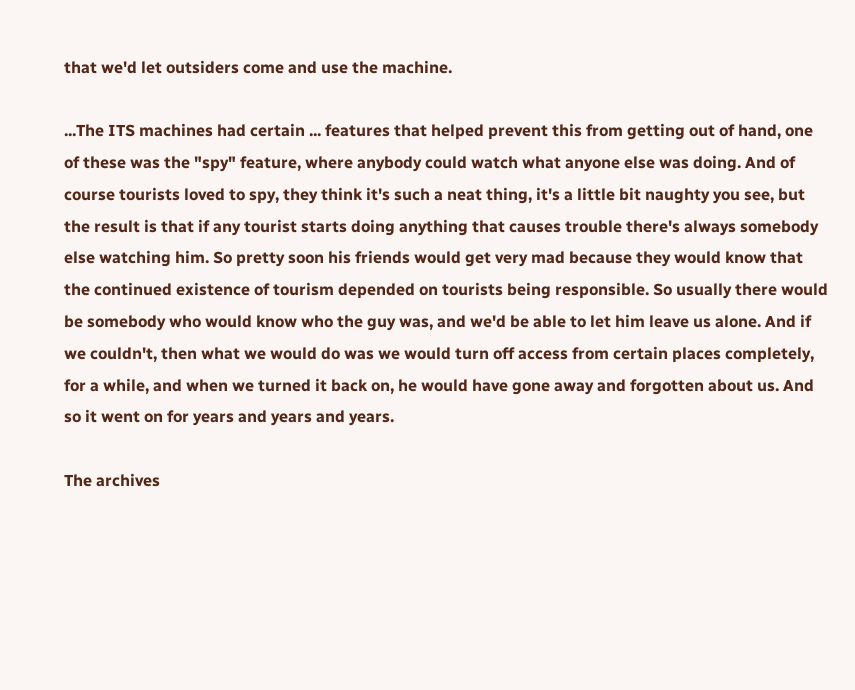that we'd let outsiders come and use the machine.

...The ITS machines had certain ... features that helped prevent this from getting out of hand, one of these was the "spy" feature, where anybody could watch what anyone else was doing. And of course tourists loved to spy, they think it's such a neat thing, it's a little bit naughty you see, but the result is that if any tourist starts doing anything that causes trouble there's always somebody else watching him. So pretty soon his friends would get very mad because they would know that the continued existence of tourism depended on tourists being responsible. So usually there would be somebody who would know who the guy was, and we'd be able to let him leave us alone. And if we couldn't, then what we would do was we would turn off access from certain places completely, for a while, and when we turned it back on, he would have gone away and forgotten about us. And so it went on for years and years and years.

The archives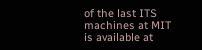of the last ITS machines at MIT is available at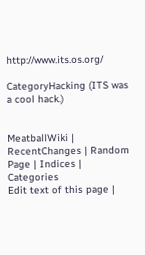http://www.its.os.org/

CategoryHacking (ITS was a cool hack.)


MeatballWiki | RecentChanges | Random Page | Indices | Categories
Edit text of this page |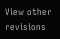View other revisions